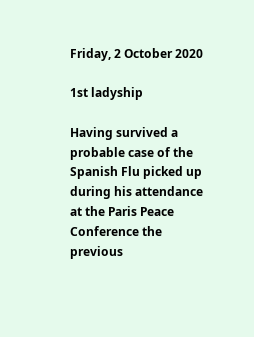Friday, 2 October 2020

1st ladyship

Having survived a probable case of the Spanish Flu picked up during his attendance at the Paris Peace Conference the previous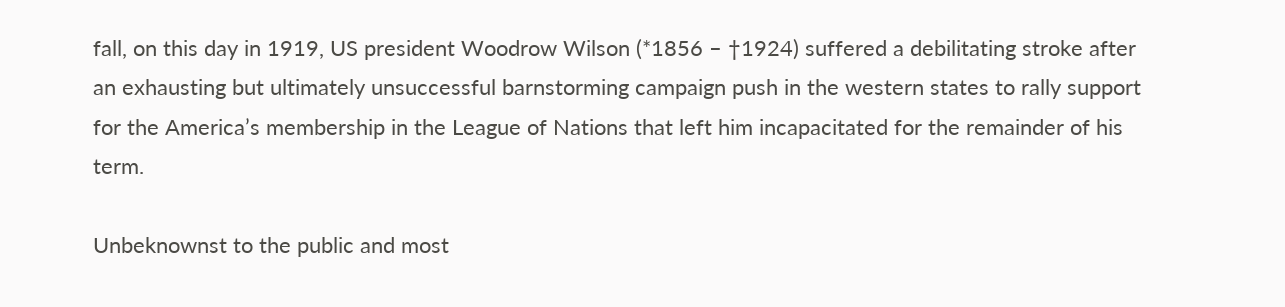fall, on this day in 1919, US president Woodrow Wilson (*1856 – †1924) suffered a debilitating stroke after an exhausting but ultimately unsuccessful barnstorming campaign push in the western states to rally support for the America’s membership in the League of Nations that left him incapacitated for the remainder of his term.

Unbeknownst to the public and most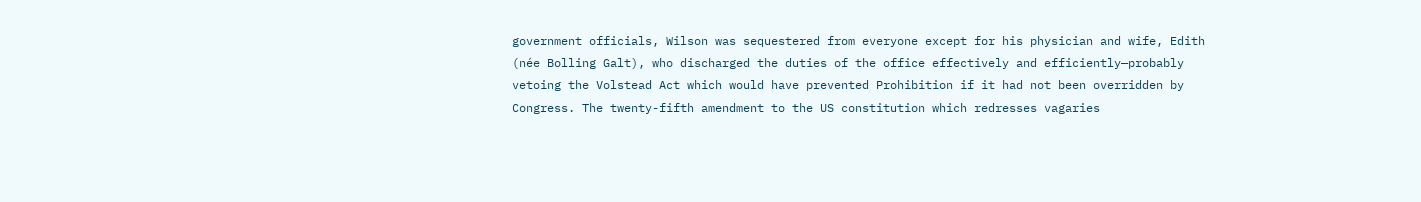government officials, Wilson was sequestered from everyone except for his physician and wife, Edith (née Bolling Galt), who discharged the duties of the office effectively and efficiently—probably vetoing the Volstead Act which would have prevented Prohibition if it had not been overridden by Congress. The twenty-fifth amendment to the US constitution which redresses vagaries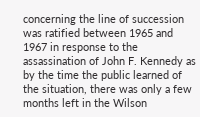concerning the line of succession was ratified between 1965 and 1967 in response to the assassination of John F. Kennedy as by the time the public learned of the situation, there was only a few months left in the Wilson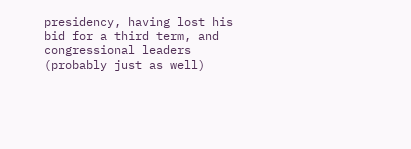presidency, having lost his bid for a third term, and congressional leaders (probably just as well)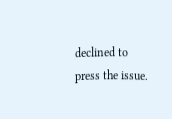declined to press the issue.